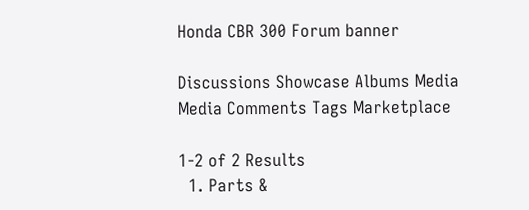Honda CBR 300 Forum banner

Discussions Showcase Albums Media Media Comments Tags Marketplace

1-2 of 2 Results
  1. Parts &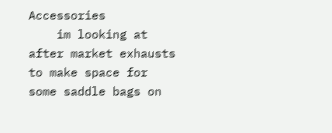Accessories
    im looking at after market exhausts to make space for some saddle bags on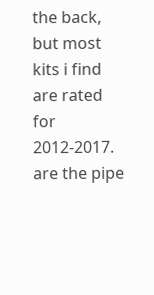the back, but most kits i find are rated for 2012-2017. are the pipe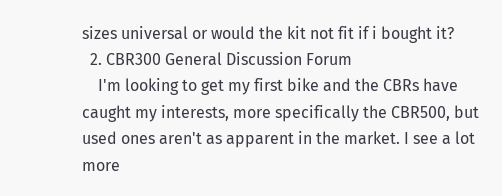sizes universal or would the kit not fit if i bought it?
  2. CBR300 General Discussion Forum
    I'm looking to get my first bike and the CBRs have caught my interests, more specifically the CBR500, but used ones aren't as apparent in the market. I see a lot more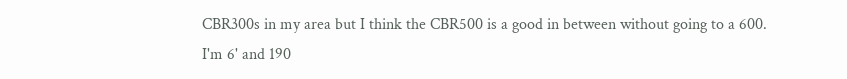CBR300s in my area but I think the CBR500 is a good in between without going to a 600. I'm 6' and 190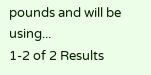pounds and will be using...
1-2 of 2 Results